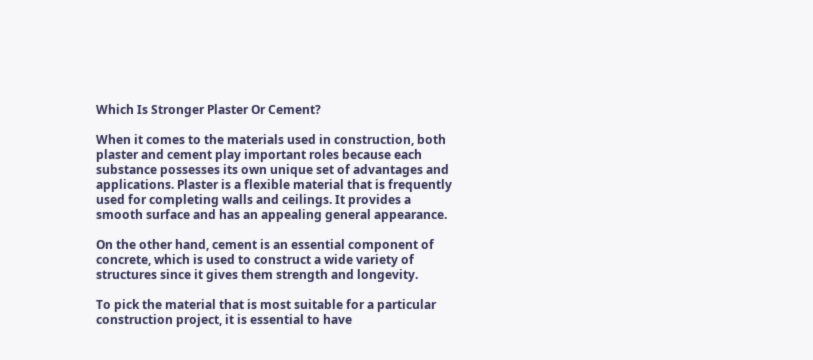Which Is Stronger Plaster Or Cement?

When it comes to the materials used in construction, both plaster and cement play important roles because each substance possesses its own unique set of advantages and applications. Plaster is a flexible material that is frequently used for completing walls and ceilings. It provides a smooth surface and has an appealing general appearance.

On the other hand, cement is an essential component of concrete, which is used to construct a wide variety of structures since it gives them strength and longevity.

To pick the material that is most suitable for a particular construction project, it is essential to have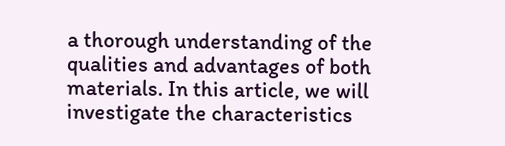a thorough understanding of the qualities and advantages of both materials. In this article, we will investigate the characteristics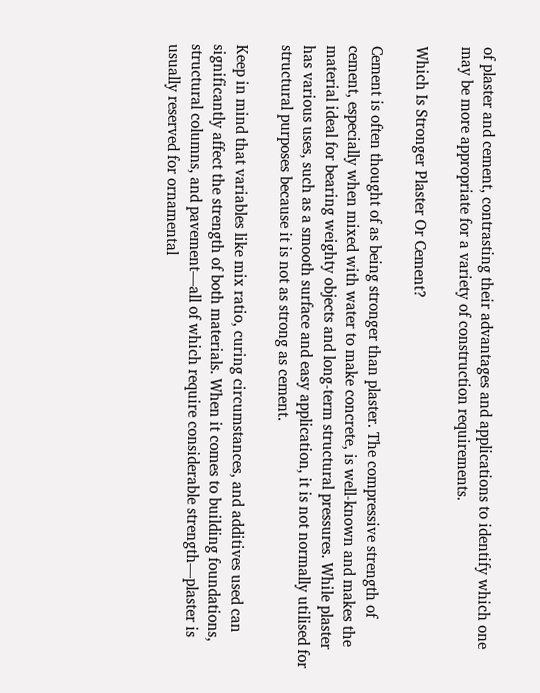of plaster and cement, contrasting their advantages and applications to identify which one may be more appropriate for a variety of construction requirements.

Which Is Stronger Plaster Or Cement?

Cement is often thought of as being stronger than plaster. The compressive strength of cement, especially when mixed with water to make concrete, is well-known and makes the material ideal for bearing weighty objects and long-term structural pressures. While plaster has various uses, such as a smooth surface and easy application, it is not normally utilised for structural purposes because it is not as strong as cement.

Keep in mind that variables like mix ratio, curing circumstances, and additives used can significantly affect the strength of both materials. When it comes to building foundations, structural columns, and pavement—all of which require considerable strength—plaster is usually reserved for ornamental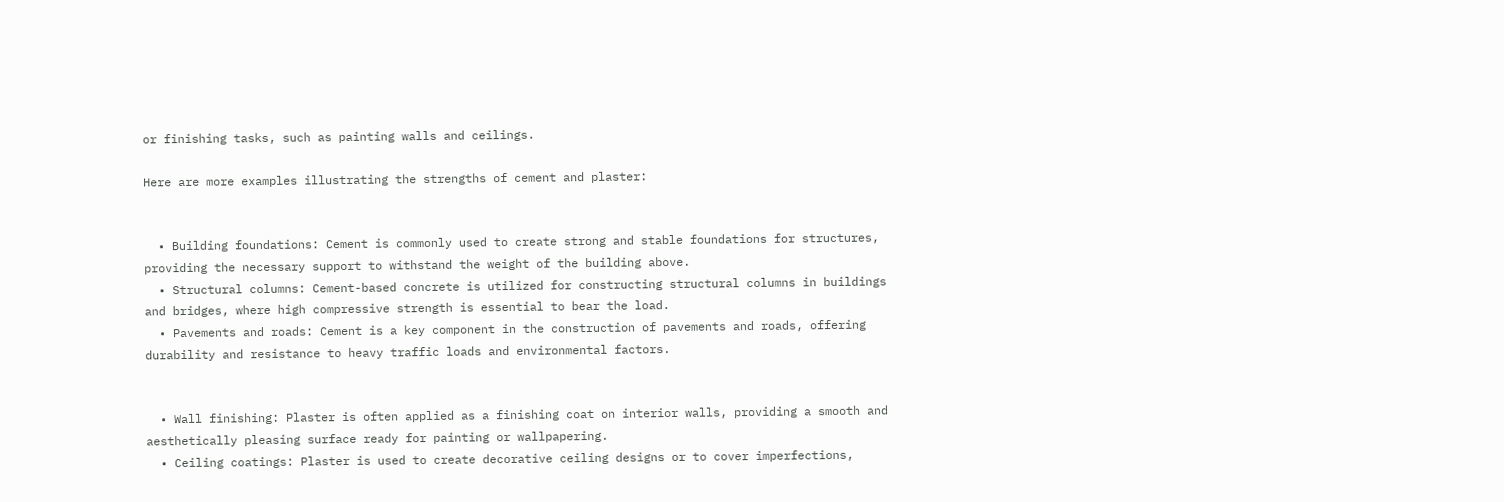or finishing tasks, such as painting walls and ceilings.

Here are more examples illustrating the strengths of cement and plaster:


  • Building foundations: Cement is commonly used to create strong and stable foundations for structures, providing the necessary support to withstand the weight of the building above.
  • Structural columns: Cement-based concrete is utilized for constructing structural columns in buildings and bridges, where high compressive strength is essential to bear the load.
  • Pavements and roads: Cement is a key component in the construction of pavements and roads, offering durability and resistance to heavy traffic loads and environmental factors.


  • Wall finishing: Plaster is often applied as a finishing coat on interior walls, providing a smooth and aesthetically pleasing surface ready for painting or wallpapering.
  • Ceiling coatings: Plaster is used to create decorative ceiling designs or to cover imperfections,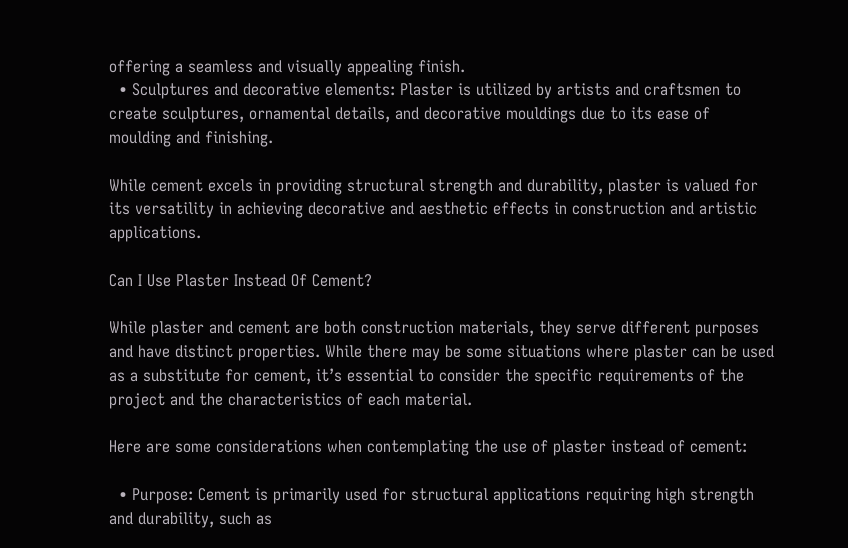offering a seamless and visually appealing finish.
  • Sculptures and decorative elements: Plaster is utilized by artists and craftsmen to create sculptures, ornamental details, and decorative mouldings due to its ease of moulding and finishing.

While cement excels in providing structural strength and durability, plaster is valued for its versatility in achieving decorative and aesthetic effects in construction and artistic applications.

Can I Use Plaster Instead Of Cement?

While plaster and cement are both construction materials, they serve different purposes and have distinct properties. While there may be some situations where plaster can be used as a substitute for cement, it’s essential to consider the specific requirements of the project and the characteristics of each material.

Here are some considerations when contemplating the use of plaster instead of cement:

  • Purpose: Cement is primarily used for structural applications requiring high strength and durability, such as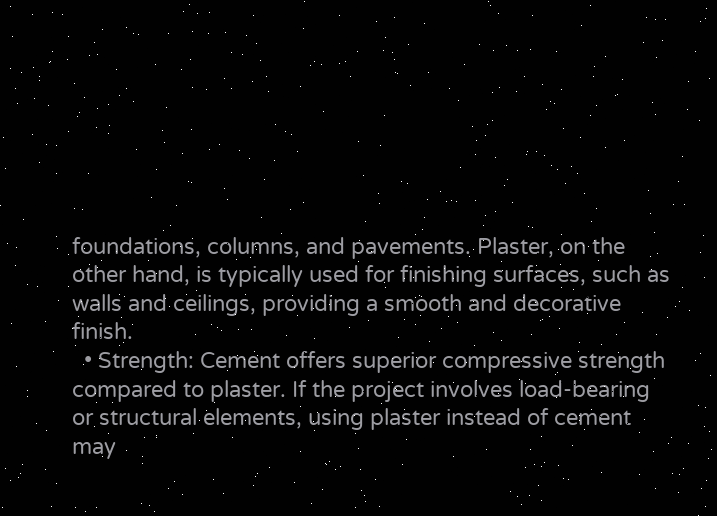foundations, columns, and pavements. Plaster, on the other hand, is typically used for finishing surfaces, such as walls and ceilings, providing a smooth and decorative finish.
  • Strength: Cement offers superior compressive strength compared to plaster. If the project involves load-bearing or structural elements, using plaster instead of cement may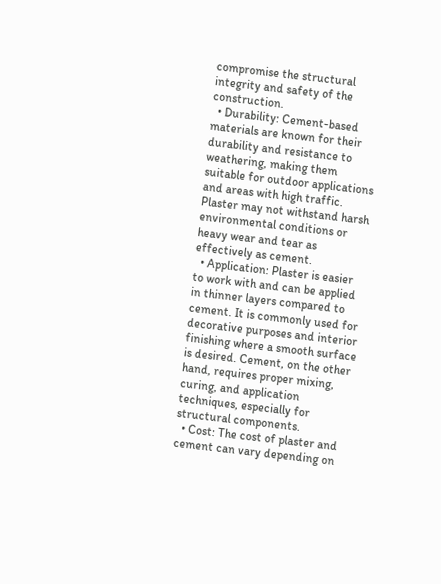compromise the structural integrity and safety of the construction.
  • Durability: Cement-based materials are known for their durability and resistance to weathering, making them suitable for outdoor applications and areas with high traffic. Plaster may not withstand harsh environmental conditions or heavy wear and tear as effectively as cement.
  • Application: Plaster is easier to work with and can be applied in thinner layers compared to cement. It is commonly used for decorative purposes and interior finishing where a smooth surface is desired. Cement, on the other hand, requires proper mixing, curing, and application techniques, especially for structural components.
  • Cost: The cost of plaster and cement can vary depending on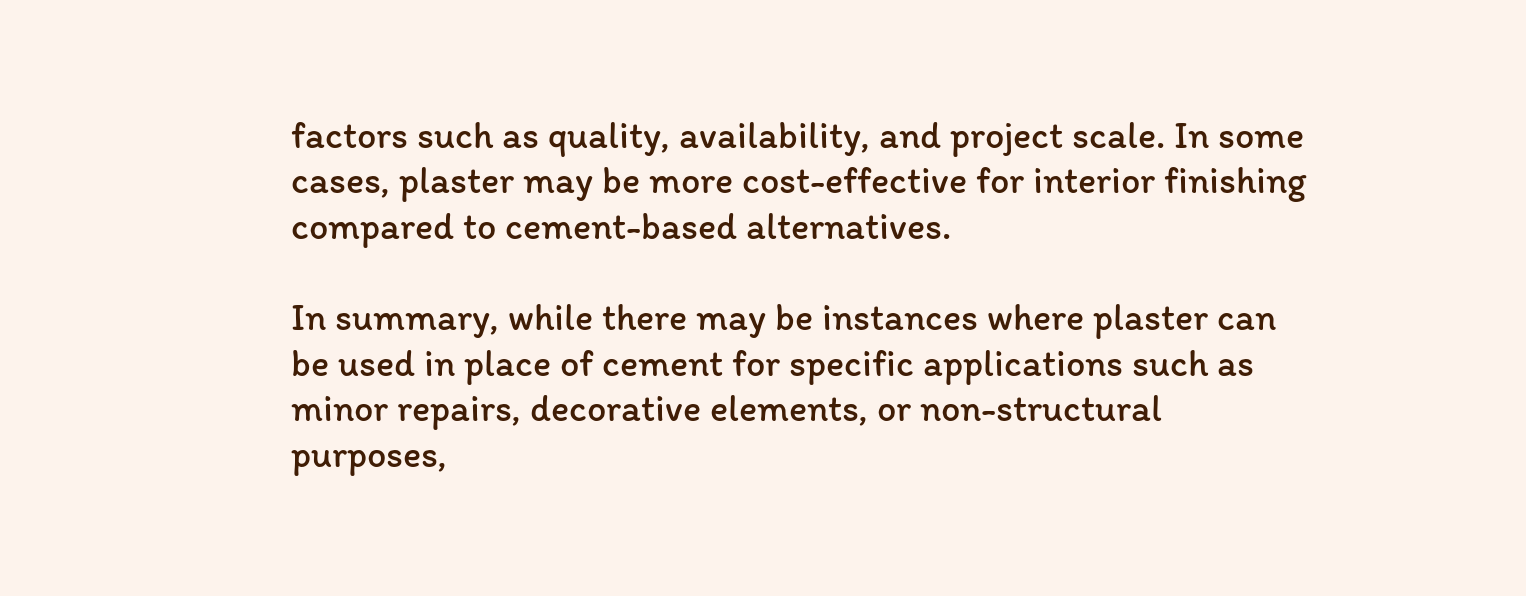factors such as quality, availability, and project scale. In some cases, plaster may be more cost-effective for interior finishing compared to cement-based alternatives.

In summary, while there may be instances where plaster can be used in place of cement for specific applications such as minor repairs, decorative elements, or non-structural purposes,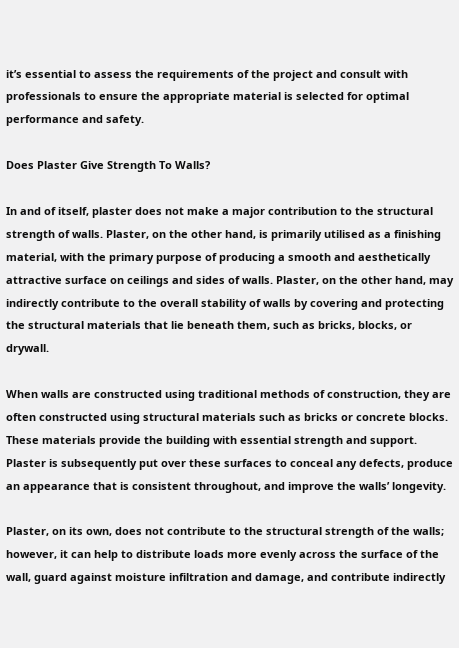it’s essential to assess the requirements of the project and consult with professionals to ensure the appropriate material is selected for optimal performance and safety.

Does Plaster Give Strength To Walls?

In and of itself, plaster does not make a major contribution to the structural strength of walls. Plaster, on the other hand, is primarily utilised as a finishing material, with the primary purpose of producing a smooth and aesthetically attractive surface on ceilings and sides of walls. Plaster, on the other hand, may indirectly contribute to the overall stability of walls by covering and protecting the structural materials that lie beneath them, such as bricks, blocks, or drywall.

When walls are constructed using traditional methods of construction, they are often constructed using structural materials such as bricks or concrete blocks. These materials provide the building with essential strength and support. Plaster is subsequently put over these surfaces to conceal any defects, produce an appearance that is consistent throughout, and improve the walls’ longevity.

Plaster, on its own, does not contribute to the structural strength of the walls; however, it can help to distribute loads more evenly across the surface of the wall, guard against moisture infiltration and damage, and contribute indirectly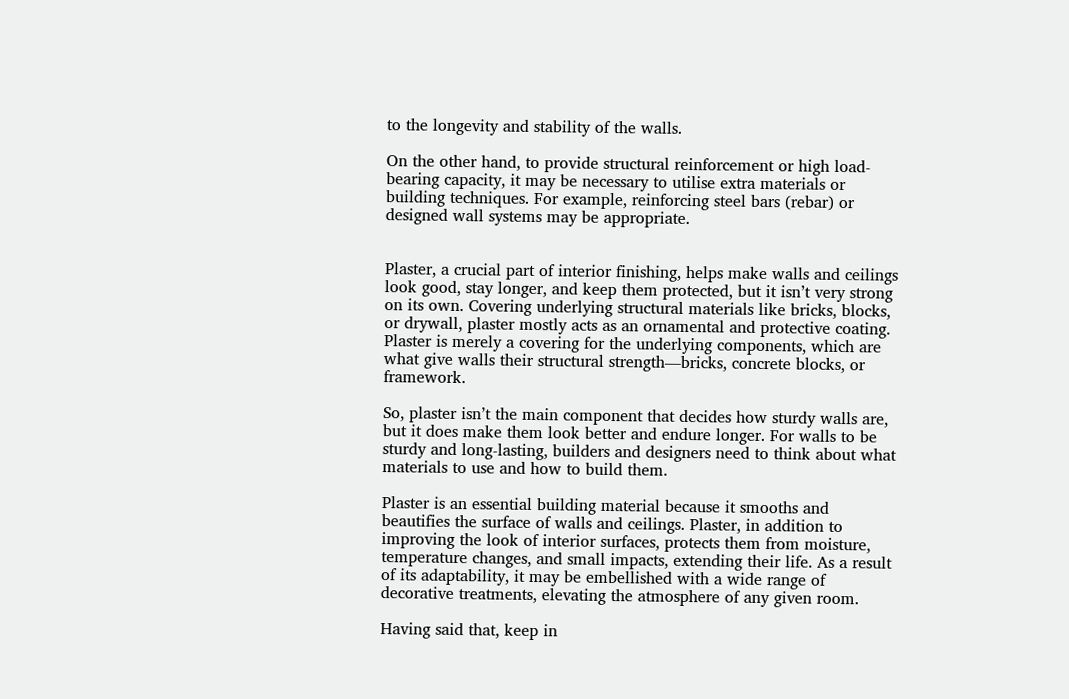to the longevity and stability of the walls.

On the other hand, to provide structural reinforcement or high load-bearing capacity, it may be necessary to utilise extra materials or building techniques. For example, reinforcing steel bars (rebar) or designed wall systems may be appropriate.


Plaster, a crucial part of interior finishing, helps make walls and ceilings look good, stay longer, and keep them protected, but it isn’t very strong on its own. Covering underlying structural materials like bricks, blocks, or drywall, plaster mostly acts as an ornamental and protective coating. Plaster is merely a covering for the underlying components, which are what give walls their structural strength—bricks, concrete blocks, or framework.

So, plaster isn’t the main component that decides how sturdy walls are, but it does make them look better and endure longer. For walls to be sturdy and long-lasting, builders and designers need to think about what materials to use and how to build them.

Plaster is an essential building material because it smooths and beautifies the surface of walls and ceilings. Plaster, in addition to improving the look of interior surfaces, protects them from moisture, temperature changes, and small impacts, extending their life. As a result of its adaptability, it may be embellished with a wide range of decorative treatments, elevating the atmosphere of any given room.

Having said that, keep in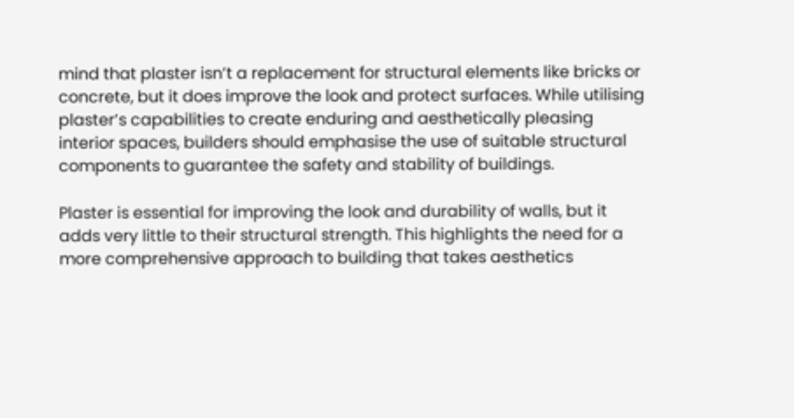mind that plaster isn’t a replacement for structural elements like bricks or concrete, but it does improve the look and protect surfaces. While utilising plaster’s capabilities to create enduring and aesthetically pleasing interior spaces, builders should emphasise the use of suitable structural components to guarantee the safety and stability of buildings.

Plaster is essential for improving the look and durability of walls, but it adds very little to their structural strength. This highlights the need for a more comprehensive approach to building that takes aesthetics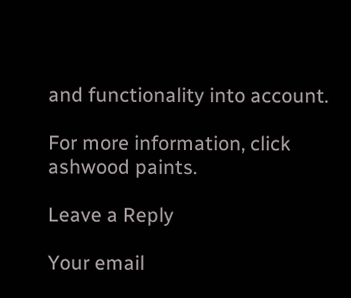and functionality into account.

For more information, click ashwood paints.

Leave a Reply

Your email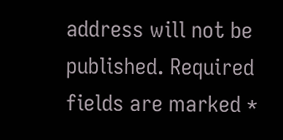address will not be published. Required fields are marked *